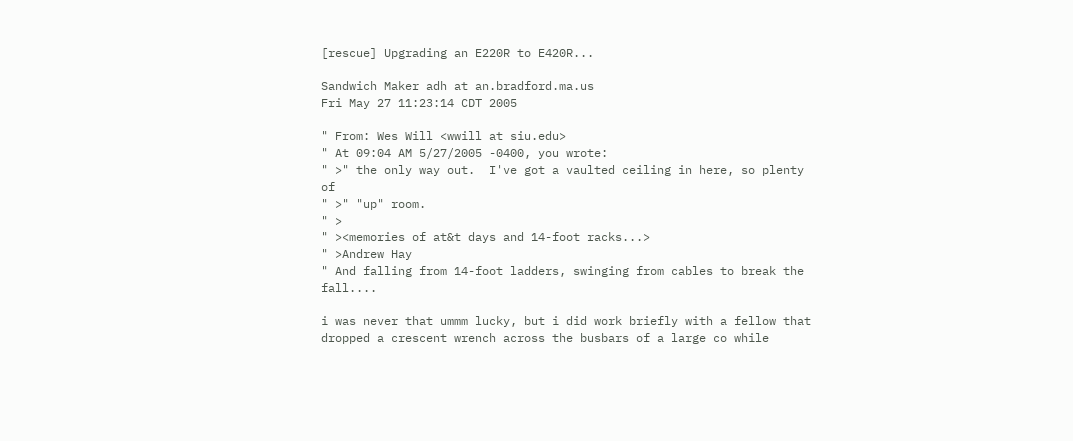[rescue] Upgrading an E220R to E420R...

Sandwich Maker adh at an.bradford.ma.us
Fri May 27 11:23:14 CDT 2005

" From: Wes Will <wwill at siu.edu>
" At 09:04 AM 5/27/2005 -0400, you wrote:
" >" the only way out.  I've got a vaulted ceiling in here, so plenty of
" >" "up" room.
" >
" ><memories of at&t days and 14-foot racks...>
" >Andrew Hay
" And falling from 14-foot ladders, swinging from cables to break the fall....

i was never that ummm lucky, but i did work briefly with a fellow that
dropped a crescent wrench across the busbars of a large co while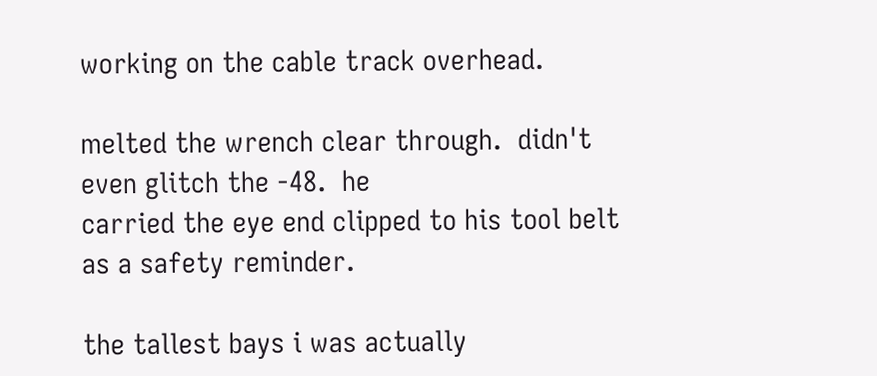working on the cable track overhead.

melted the wrench clear through.  didn't even glitch the -48.  he
carried the eye end clipped to his tool belt as a safety reminder.

the tallest bays i was actually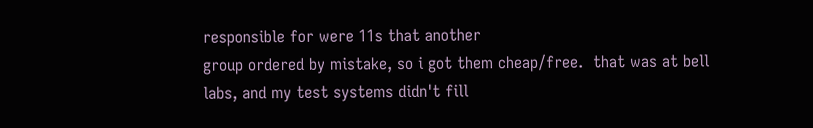responsible for were 11s that another
group ordered by mistake, so i got them cheap/free.  that was at bell
labs, and my test systems didn't fill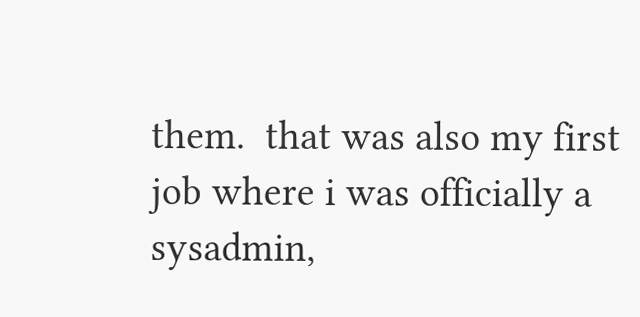them.  that was also my first
job where i was officially a sysadmin,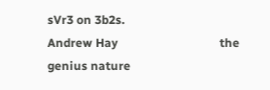sVr3 on 3b2s.
Andrew Hay                                  the genius nature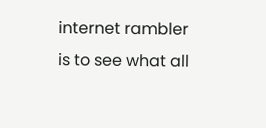internet rambler                            is to see what all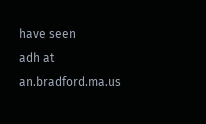have seen
adh at an.bradford.ma.us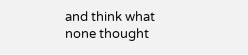and think what none thought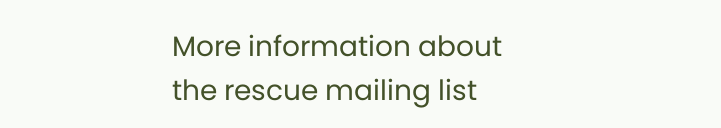More information about the rescue mailing list